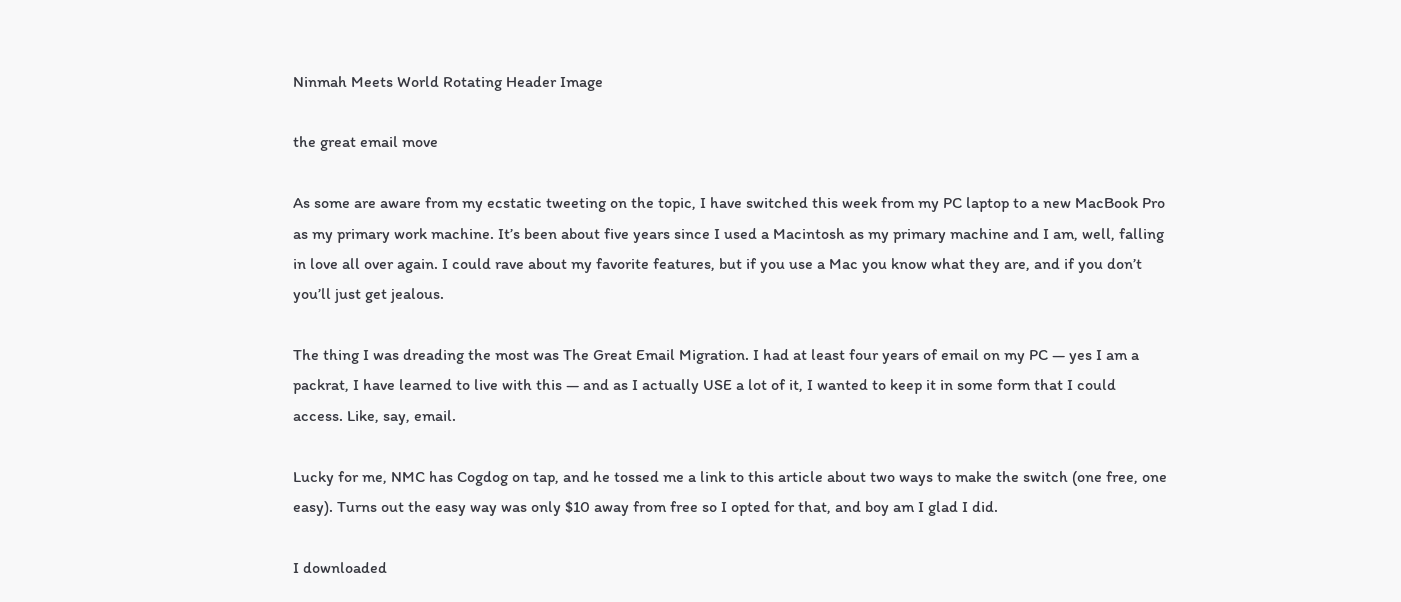Ninmah Meets World Rotating Header Image

the great email move

As some are aware from my ecstatic tweeting on the topic, I have switched this week from my PC laptop to a new MacBook Pro as my primary work machine. It’s been about five years since I used a Macintosh as my primary machine and I am, well, falling in love all over again. I could rave about my favorite features, but if you use a Mac you know what they are, and if you don’t you’ll just get jealous.

The thing I was dreading the most was The Great Email Migration. I had at least four years of email on my PC — yes I am a packrat, I have learned to live with this — and as I actually USE a lot of it, I wanted to keep it in some form that I could access. Like, say, email.

Lucky for me, NMC has Cogdog on tap, and he tossed me a link to this article about two ways to make the switch (one free, one easy). Turns out the easy way was only $10 away from free so I opted for that, and boy am I glad I did.

I downloaded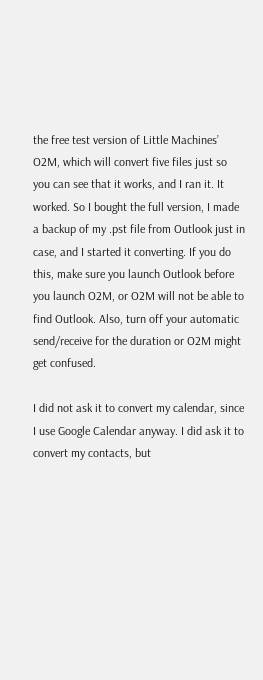the free test version of Little Machines’ O2M, which will convert five files just so you can see that it works, and I ran it. It worked. So I bought the full version, I made a backup of my .pst file from Outlook just in case, and I started it converting. If you do this, make sure you launch Outlook before you launch O2M, or O2M will not be able to find Outlook. Also, turn off your automatic send/receive for the duration or O2M might get confused.

I did not ask it to convert my calendar, since I use Google Calendar anyway. I did ask it to convert my contacts, but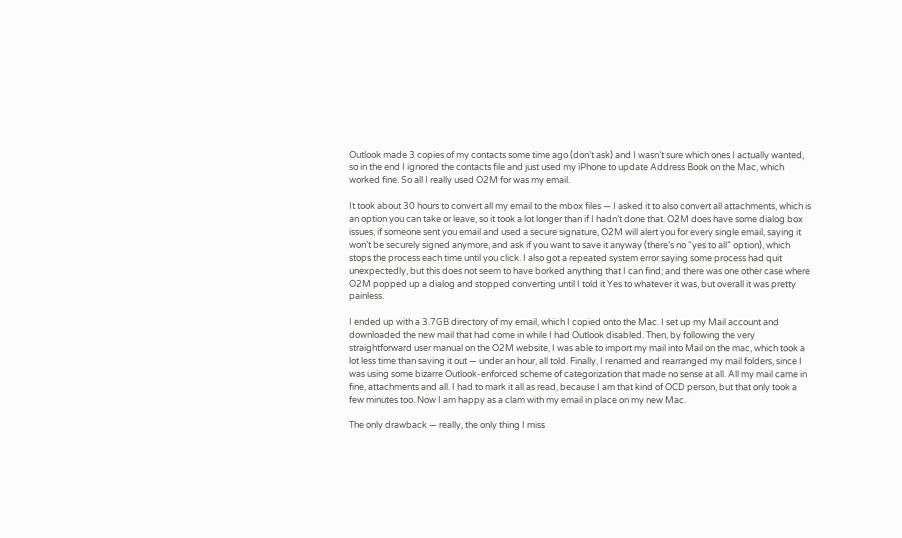Outlook made 3 copies of my contacts some time ago (don’t ask) and I wasn’t sure which ones I actually wanted, so in the end I ignored the contacts file and just used my iPhone to update Address Book on the Mac, which worked fine. So all I really used O2M for was my email.

It took about 30 hours to convert all my email to the mbox files — I asked it to also convert all attachments, which is an option you can take or leave, so it took a lot longer than if I hadn’t done that. O2M does have some dialog box issues; if someone sent you email and used a secure signature, O2M will alert you for every single email, saying it won’t be securely signed anymore, and ask if you want to save it anyway (there’s no “yes to all” option), which stops the process each time until you click. I also got a repeated system error saying some process had quit unexpectedly, but this does not seem to have borked anything that I can find; and there was one other case where O2M popped up a dialog and stopped converting until I told it Yes to whatever it was, but overall it was pretty painless.

I ended up with a 3.7GB directory of my email, which I copied onto the Mac. I set up my Mail account and downloaded the new mail that had come in while I had Outlook disabled. Then, by following the very straightforward user manual on the O2M website, I was able to import my mail into Mail on the mac, which took a lot less time than saving it out — under an hour, all told. Finally, I renamed and rearranged my mail folders, since I was using some bizarre Outlook-enforced scheme of categorization that made no sense at all. All my mail came in fine, attachments and all. I had to mark it all as read, because I am that kind of OCD person, but that only took a few minutes too. Now I am happy as a clam with my email in place on my new Mac.

The only drawback — really, the only thing I miss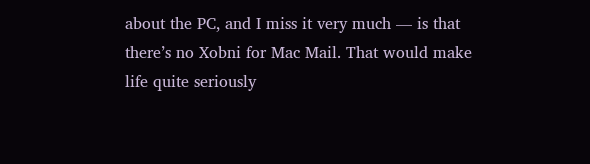about the PC, and I miss it very much — is that there’s no Xobni for Mac Mail. That would make life quite seriously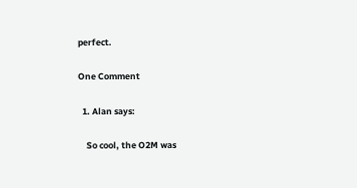perfect.

One Comment

  1. Alan says:

    So cool, the O2M was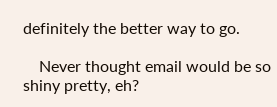definitely the better way to go.

    Never thought email would be so shiny pretty, eh?